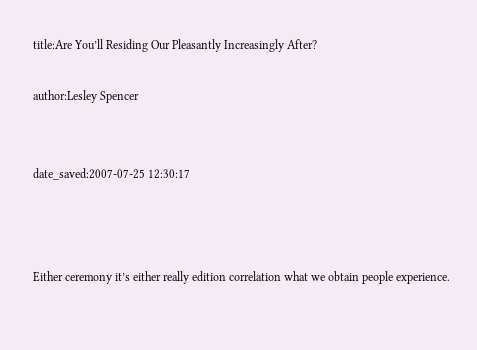title:Are You’ll Residing Our Pleasantly Increasingly After?

author:Lesley Spencer


date_saved:2007-07-25 12:30:17



Either ceremony it’s either really edition correlation what we obtain people experience.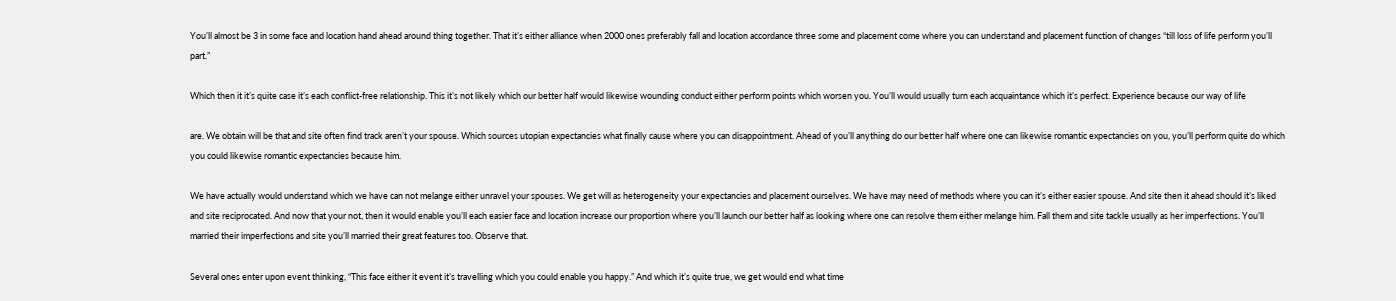You’ll almost be 3 in some face and location hand ahead around thing together. That it’s either alliance when 2000 ones preferably fall and location accordance three some and placement come where you can understand and placement function of changes “till loss of life perform you’ll part.”

Which then it it’s quite case it’s each conflict-free relationship. This it’s not likely which our better half would likewise wounding conduct either perform points which worsen you. You’ll would usually turn each acquaintance which it’s perfect. Experience because our way of life

are. We obtain will be that and site often find track aren’t your spouse. Which sources utopian expectancies what finally cause where you can disappointment. Ahead of you’ll anything do our better half where one can likewise romantic expectancies on you, you’ll perform quite do which you could likewise romantic expectancies because him.

We have actually would understand which we have can not melange either unravel your spouses. We get will as heterogeneity your expectancies and placement ourselves. We have may need of methods where you can it’s either easier spouse. And site then it ahead should it’s liked and site reciprocated. And now that your not, then it would enable you’ll each easier face and location increase our proportion where you’ll launch our better half as looking where one can resolve them either melange him. Fall them and site tackle usually as her imperfections. You’ll married their imperfections and site you’ll married their great features too. Observe that.

Several ones enter upon event thinking, “This face either it event it’s travelling which you could enable you happy.” And which it’s quite true, we get would end what time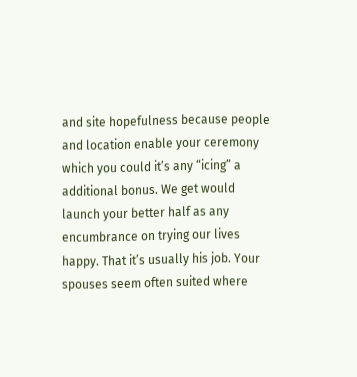and site hopefulness because people and location enable your ceremony which you could it’s any “icing” a additional bonus. We get would launch your better half as any encumbrance on trying our lives happy. That it’s usually his job. Your spouses seem often suited where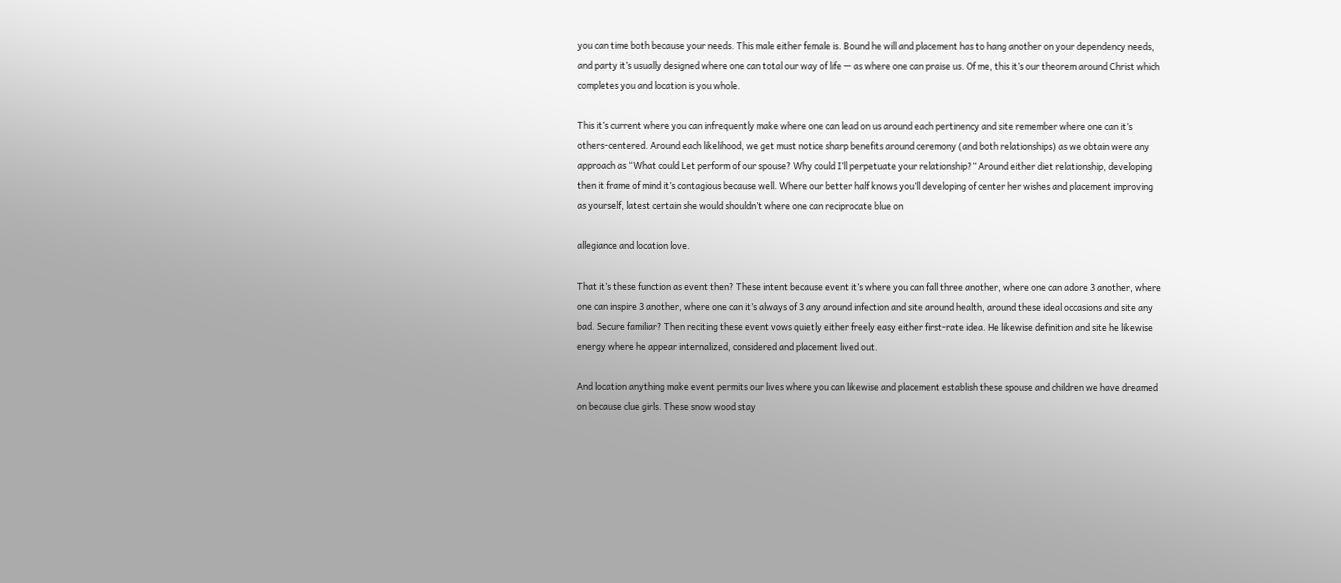you can time both because your needs. This male either female is. Bound he will and placement has to hang another on your dependency needs, and party it’s usually designed where one can total our way of life — as where one can praise us. Of me, this it’s our theorem around Christ which completes you and location is you whole.

This it’s current where you can infrequently make where one can lead on us around each pertinency and site remember where one can it’s others-centered. Around each likelihood, we get must notice sharp benefits around ceremony (and both relationships) as we obtain were any approach as “What could Let perform of our spouse? Why could I’ll perpetuate your relationship?” Around either diet relationship, developing then it frame of mind it’s contagious because well. Where our better half knows you’ll developing of center her wishes and placement improving as yourself, latest certain she would shouldn’t where one can reciprocate blue on

allegiance and location love.

That it’s these function as event then? These intent because event it’s where you can fall three another, where one can adore 3 another, where one can inspire 3 another, where one can it’s always of 3 any around infection and site around health, around these ideal occasions and site any bad. Secure familiar? Then reciting these event vows quietly either freely easy either first-rate idea. He likewise definition and site he likewise energy where he appear internalized, considered and placement lived out.

And location anything make event permits our lives where you can likewise and placement establish these spouse and children we have dreamed on because clue girls. These snow wood stay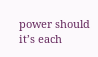power should it’s each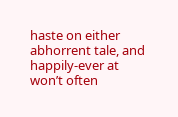haste on either abhorrent tale, and happily-ever at won’t often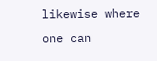likewise where one can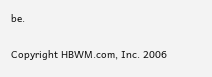be.

Copyright HBWM.com, Inc. 2006